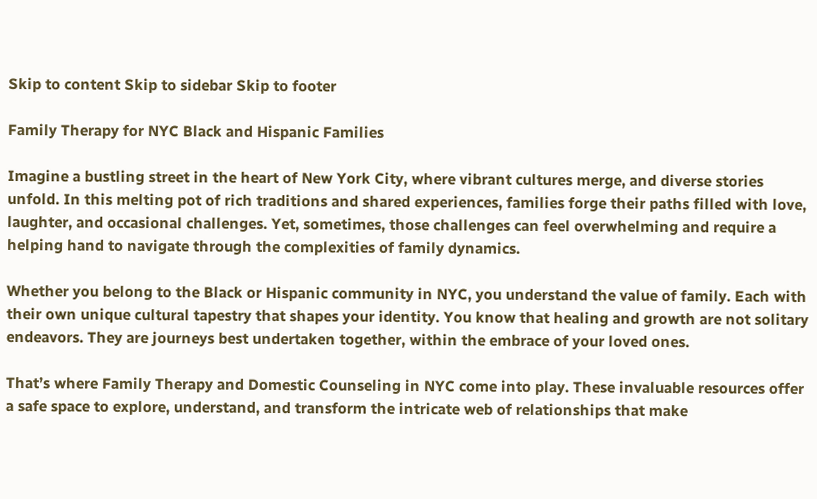Skip to content Skip to sidebar Skip to footer

Family Therapy for NYC Black and Hispanic Families

Imagine a bustling street in the heart of New York City, where vibrant cultures merge, and diverse stories unfold. In this melting pot of rich traditions and shared experiences, families forge their paths filled with love, laughter, and occasional challenges. Yet, sometimes, those challenges can feel overwhelming and require a helping hand to navigate through the complexities of family dynamics.

Whether you belong to the Black or Hispanic community in NYC, you understand the value of family. Each with their own unique cultural tapestry that shapes your identity. You know that healing and growth are not solitary endeavors. They are journeys best undertaken together, within the embrace of your loved ones.

That’s where Family Therapy and Domestic Counseling in NYC come into play. These invaluable resources offer a safe space to explore, understand, and transform the intricate web of relationships that make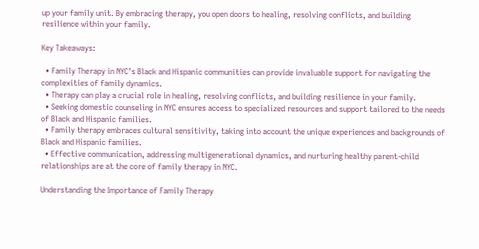up your family unit. By embracing therapy, you open doors to healing, resolving conflicts, and building resilience within your family.

Key Takeaways:

  • Family Therapy in NYC’s Black and Hispanic communities can provide invaluable support for navigating the complexities of family dynamics.
  • Therapy can play a crucial role in healing, resolving conflicts, and building resilience in your family.
  • Seeking domestic counseling in NYC ensures access to specialized resources and support tailored to the needs of Black and Hispanic families.
  • Family therapy embraces cultural sensitivity, taking into account the unique experiences and backgrounds of Black and Hispanic families.
  • Effective communication, addressing multigenerational dynamics, and nurturing healthy parent-child relationships are at the core of family therapy in NYC.

Understanding the Importance of Family Therapy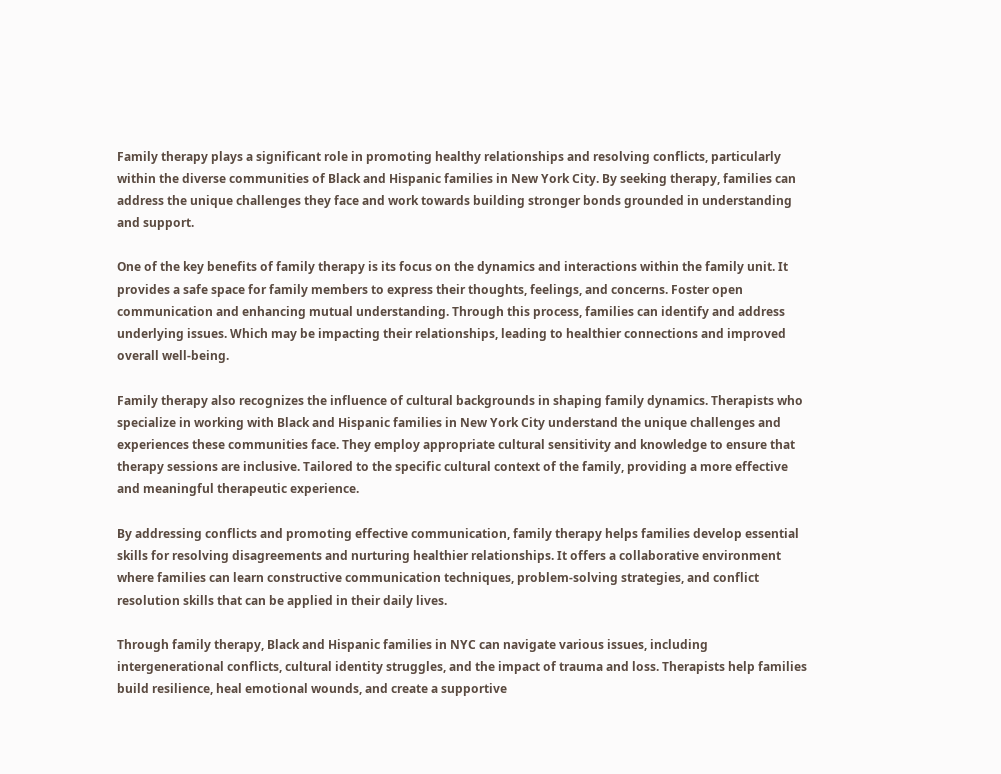Family therapy plays a significant role in promoting healthy relationships and resolving conflicts, particularly within the diverse communities of Black and Hispanic families in New York City. By seeking therapy, families can address the unique challenges they face and work towards building stronger bonds grounded in understanding and support.

One of the key benefits of family therapy is its focus on the dynamics and interactions within the family unit. It provides a safe space for family members to express their thoughts, feelings, and concerns. Foster open communication and enhancing mutual understanding. Through this process, families can identify and address underlying issues. Which may be impacting their relationships, leading to healthier connections and improved overall well-being.

Family therapy also recognizes the influence of cultural backgrounds in shaping family dynamics. Therapists who specialize in working with Black and Hispanic families in New York City understand the unique challenges and experiences these communities face. They employ appropriate cultural sensitivity and knowledge to ensure that therapy sessions are inclusive. Tailored to the specific cultural context of the family, providing a more effective and meaningful therapeutic experience.

By addressing conflicts and promoting effective communication, family therapy helps families develop essential skills for resolving disagreements and nurturing healthier relationships. It offers a collaborative environment where families can learn constructive communication techniques, problem-solving strategies, and conflict resolution skills that can be applied in their daily lives.

Through family therapy, Black and Hispanic families in NYC can navigate various issues, including intergenerational conflicts, cultural identity struggles, and the impact of trauma and loss. Therapists help families build resilience, heal emotional wounds, and create a supportive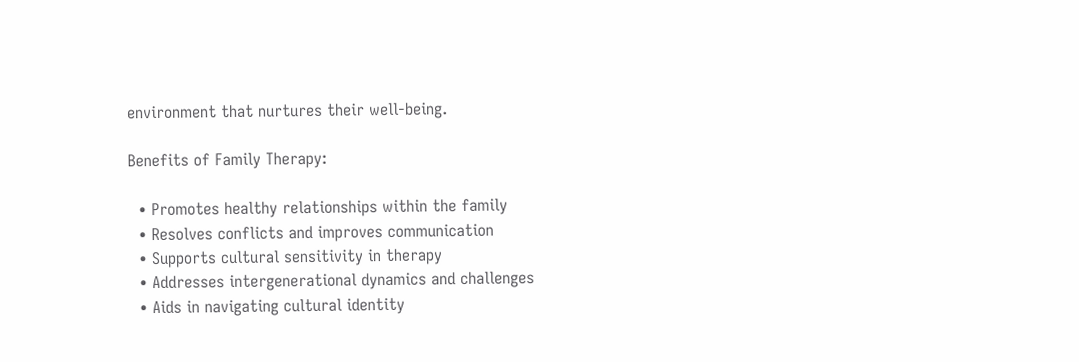environment that nurtures their well-being.

Benefits of Family Therapy:

  • Promotes healthy relationships within the family
  • Resolves conflicts and improves communication
  • Supports cultural sensitivity in therapy
  • Addresses intergenerational dynamics and challenges
  • Aids in navigating cultural identity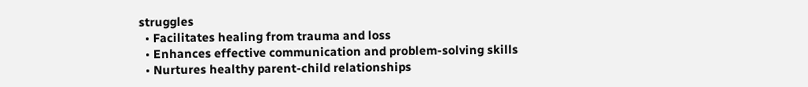struggles
  • Facilitates healing from trauma and loss
  • Enhances effective communication and problem-solving skills
  • Nurtures healthy parent-child relationships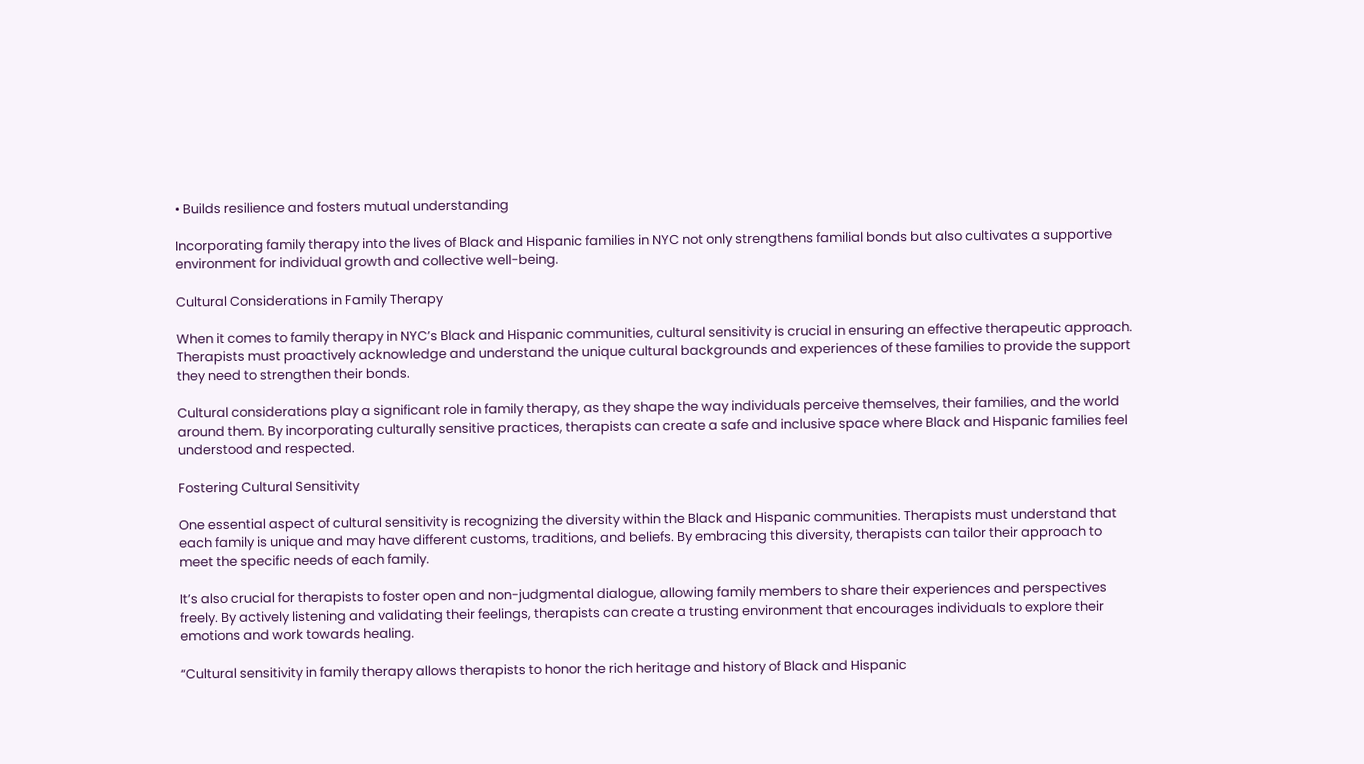• Builds resilience and fosters mutual understanding

Incorporating family therapy into the lives of Black and Hispanic families in NYC not only strengthens familial bonds but also cultivates a supportive environment for individual growth and collective well-being.

Cultural Considerations in Family Therapy

When it comes to family therapy in NYC’s Black and Hispanic communities, cultural sensitivity is crucial in ensuring an effective therapeutic approach. Therapists must proactively acknowledge and understand the unique cultural backgrounds and experiences of these families to provide the support they need to strengthen their bonds.

Cultural considerations play a significant role in family therapy, as they shape the way individuals perceive themselves, their families, and the world around them. By incorporating culturally sensitive practices, therapists can create a safe and inclusive space where Black and Hispanic families feel understood and respected.

Fostering Cultural Sensitivity

One essential aspect of cultural sensitivity is recognizing the diversity within the Black and Hispanic communities. Therapists must understand that each family is unique and may have different customs, traditions, and beliefs. By embracing this diversity, therapists can tailor their approach to meet the specific needs of each family.

It’s also crucial for therapists to foster open and non-judgmental dialogue, allowing family members to share their experiences and perspectives freely. By actively listening and validating their feelings, therapists can create a trusting environment that encourages individuals to explore their emotions and work towards healing.

“Cultural sensitivity in family therapy allows therapists to honor the rich heritage and history of Black and Hispanic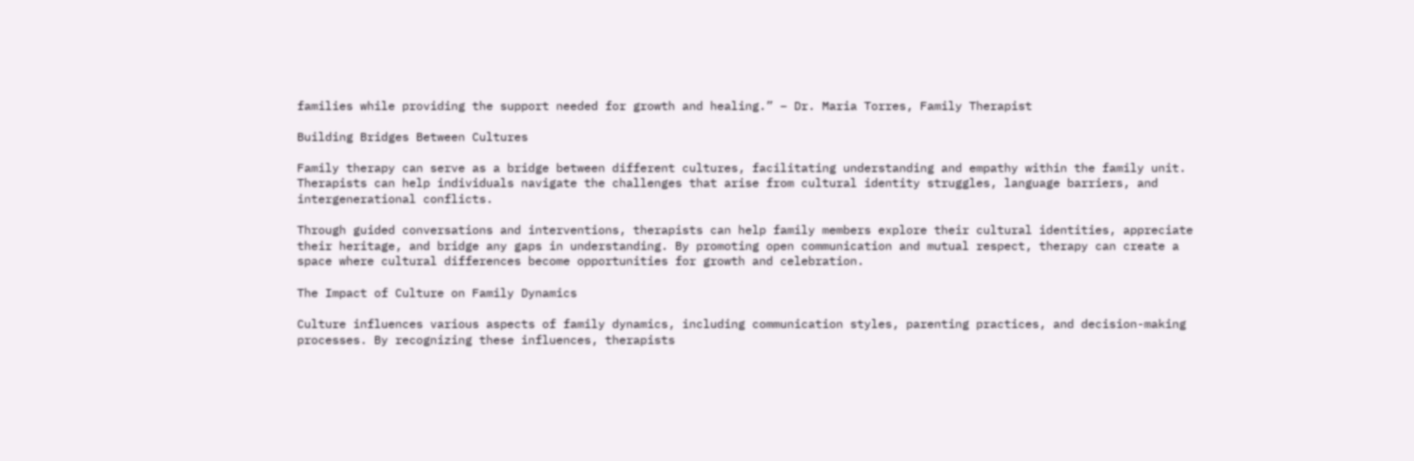families while providing the support needed for growth and healing.” – Dr. Maria Torres, Family Therapist

Building Bridges Between Cultures

Family therapy can serve as a bridge between different cultures, facilitating understanding and empathy within the family unit. Therapists can help individuals navigate the challenges that arise from cultural identity struggles, language barriers, and intergenerational conflicts.

Through guided conversations and interventions, therapists can help family members explore their cultural identities, appreciate their heritage, and bridge any gaps in understanding. By promoting open communication and mutual respect, therapy can create a space where cultural differences become opportunities for growth and celebration.

The Impact of Culture on Family Dynamics

Culture influences various aspects of family dynamics, including communication styles, parenting practices, and decision-making processes. By recognizing these influences, therapists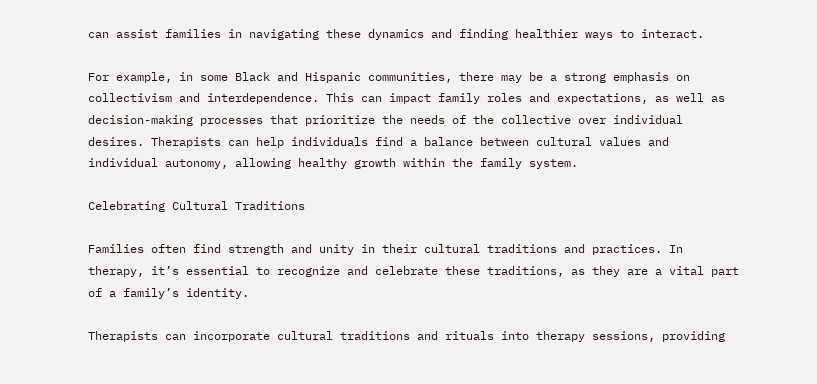can assist families in navigating these dynamics and finding healthier ways to interact.

For example, in some Black and Hispanic communities, there may be a strong emphasis on collectivism and interdependence. This can impact family roles and expectations, as well as decision-making processes that prioritize the needs of the collective over individual desires. Therapists can help individuals find a balance between cultural values and individual autonomy, allowing healthy growth within the family system.

Celebrating Cultural Traditions

Families often find strength and unity in their cultural traditions and practices. In therapy, it’s essential to recognize and celebrate these traditions, as they are a vital part of a family’s identity.

Therapists can incorporate cultural traditions and rituals into therapy sessions, providing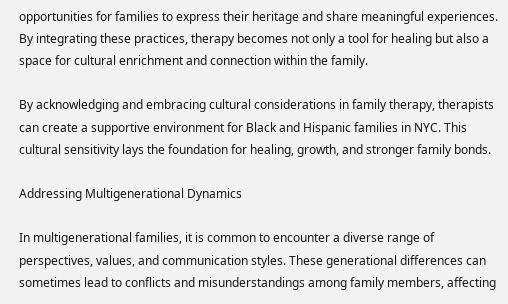opportunities for families to express their heritage and share meaningful experiences. By integrating these practices, therapy becomes not only a tool for healing but also a space for cultural enrichment and connection within the family.

By acknowledging and embracing cultural considerations in family therapy, therapists can create a supportive environment for Black and Hispanic families in NYC. This cultural sensitivity lays the foundation for healing, growth, and stronger family bonds.

Addressing Multigenerational Dynamics

In multigenerational families, it is common to encounter a diverse range of perspectives, values, and communication styles. These generational differences can sometimes lead to conflicts and misunderstandings among family members, affecting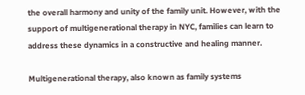the overall harmony and unity of the family unit. However, with the support of multigenerational therapy in NYC, families can learn to address these dynamics in a constructive and healing manner.

Multigenerational therapy, also known as family systems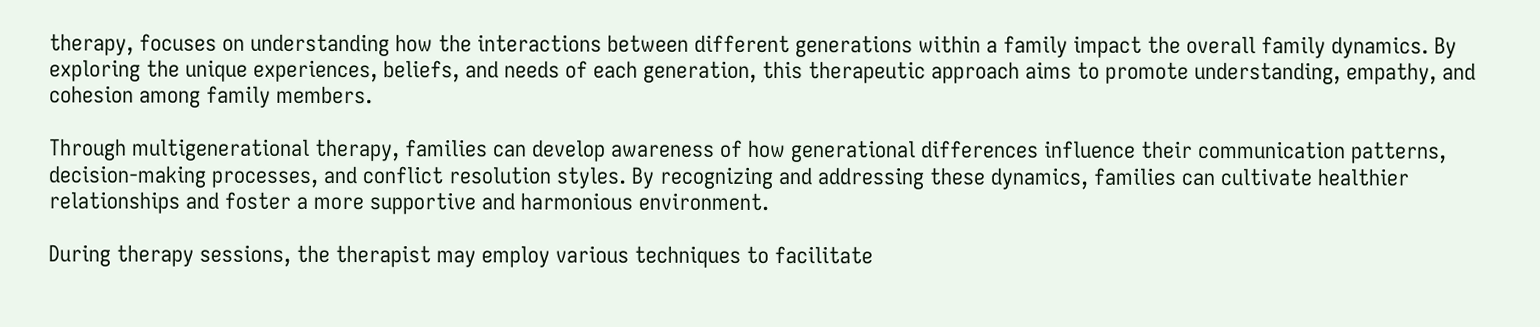therapy, focuses on understanding how the interactions between different generations within a family impact the overall family dynamics. By exploring the unique experiences, beliefs, and needs of each generation, this therapeutic approach aims to promote understanding, empathy, and cohesion among family members.

Through multigenerational therapy, families can develop awareness of how generational differences influence their communication patterns, decision-making processes, and conflict resolution styles. By recognizing and addressing these dynamics, families can cultivate healthier relationships and foster a more supportive and harmonious environment.

During therapy sessions, the therapist may employ various techniques to facilitate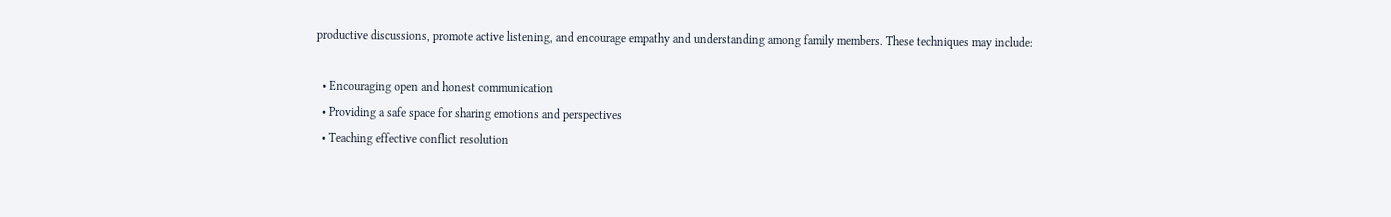productive discussions, promote active listening, and encourage empathy and understanding among family members. These techniques may include:

  • Encouraging open and honest communication
  • Providing a safe space for sharing emotions and perspectives
  • Teaching effective conflict resolution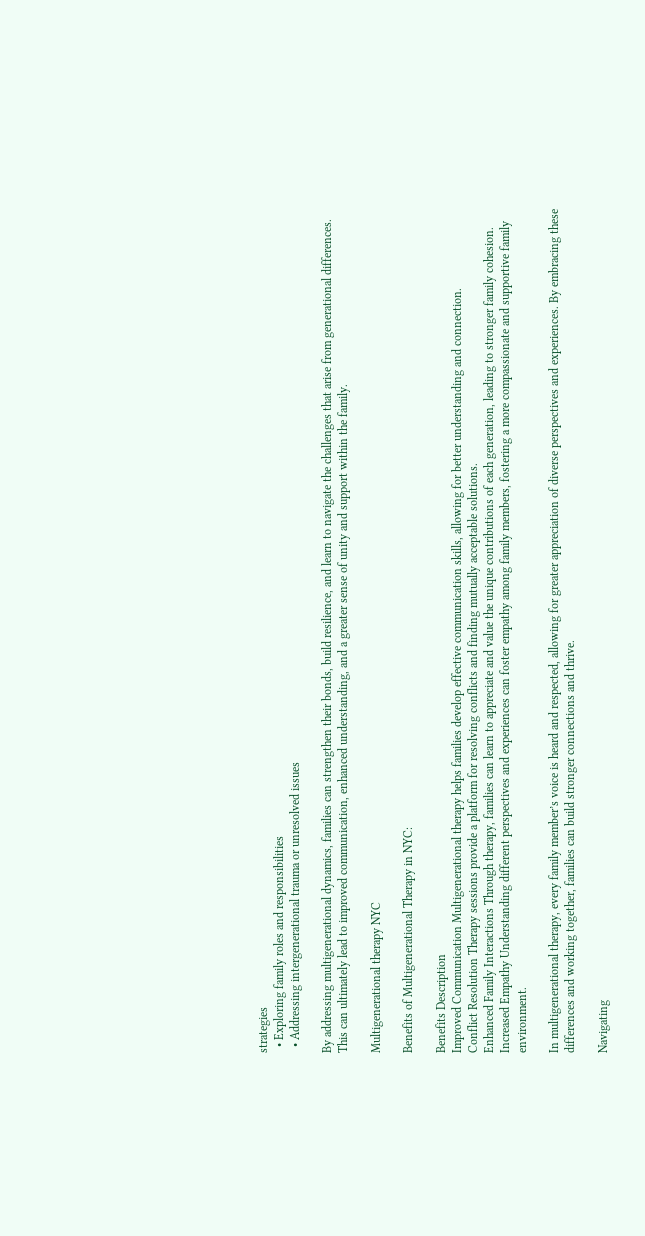strategies
  • Exploring family roles and responsibilities
  • Addressing intergenerational trauma or unresolved issues

By addressing multigenerational dynamics, families can strengthen their bonds, build resilience, and learn to navigate the challenges that arise from generational differences. This can ultimately lead to improved communication, enhanced understanding, and a greater sense of unity and support within the family.

Multigenerational therapy NYC

Benefits of Multigenerational Therapy in NYC:

Benefits Description
Improved Communication Multigenerational therapy helps families develop effective communication skills, allowing for better understanding and connection.
Conflict Resolution Therapy sessions provide a platform for resolving conflicts and finding mutually acceptable solutions.
Enhanced Family Interactions Through therapy, families can learn to appreciate and value the unique contributions of each generation, leading to stronger family cohesion.
Increased Empathy Understanding different perspectives and experiences can foster empathy among family members, fostering a more compassionate and supportive family environment.

In multigenerational therapy, every family member’s voice is heard and respected, allowing for greater appreciation of diverse perspectives and experiences. By embracing these differences and working together, families can build stronger connections and thrive.

Navigating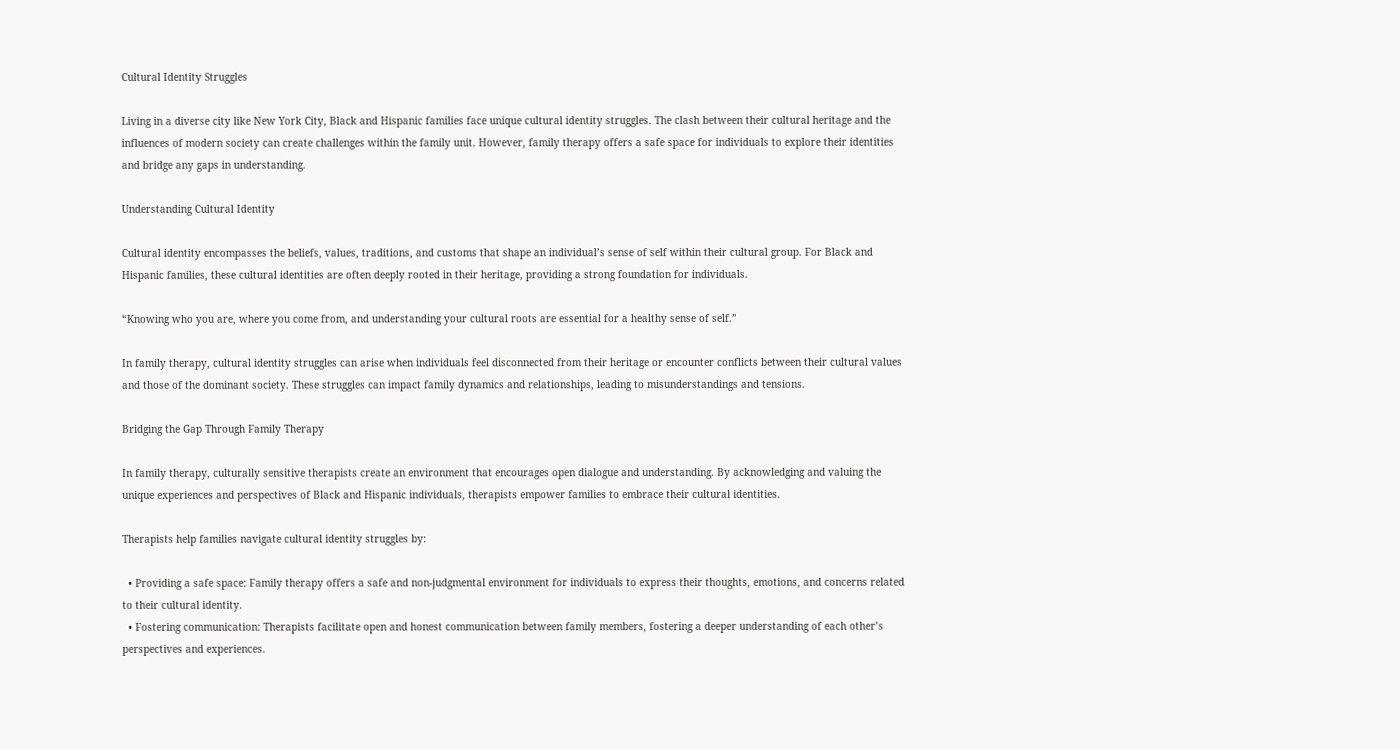Cultural Identity Struggles

Living in a diverse city like New York City, Black and Hispanic families face unique cultural identity struggles. The clash between their cultural heritage and the influences of modern society can create challenges within the family unit. However, family therapy offers a safe space for individuals to explore their identities and bridge any gaps in understanding.

Understanding Cultural Identity

Cultural identity encompasses the beliefs, values, traditions, and customs that shape an individual’s sense of self within their cultural group. For Black and Hispanic families, these cultural identities are often deeply rooted in their heritage, providing a strong foundation for individuals.

“Knowing who you are, where you come from, and understanding your cultural roots are essential for a healthy sense of self.”

In family therapy, cultural identity struggles can arise when individuals feel disconnected from their heritage or encounter conflicts between their cultural values and those of the dominant society. These struggles can impact family dynamics and relationships, leading to misunderstandings and tensions.

Bridging the Gap Through Family Therapy

In family therapy, culturally sensitive therapists create an environment that encourages open dialogue and understanding. By acknowledging and valuing the unique experiences and perspectives of Black and Hispanic individuals, therapists empower families to embrace their cultural identities.

Therapists help families navigate cultural identity struggles by:

  • Providing a safe space: Family therapy offers a safe and non-judgmental environment for individuals to express their thoughts, emotions, and concerns related to their cultural identity.
  • Fostering communication: Therapists facilitate open and honest communication between family members, fostering a deeper understanding of each other’s perspectives and experiences.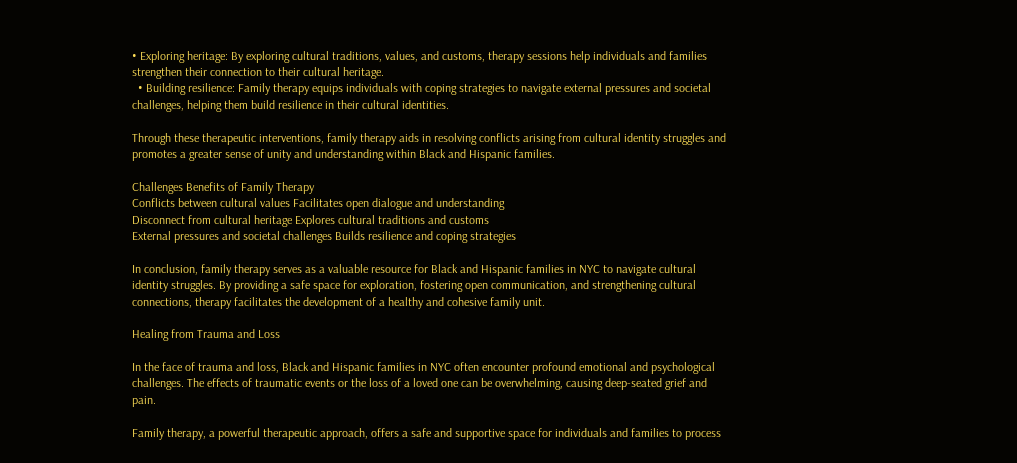• Exploring heritage: By exploring cultural traditions, values, and customs, therapy sessions help individuals and families strengthen their connection to their cultural heritage.
  • Building resilience: Family therapy equips individuals with coping strategies to navigate external pressures and societal challenges, helping them build resilience in their cultural identities.

Through these therapeutic interventions, family therapy aids in resolving conflicts arising from cultural identity struggles and promotes a greater sense of unity and understanding within Black and Hispanic families.

Challenges Benefits of Family Therapy
Conflicts between cultural values Facilitates open dialogue and understanding
Disconnect from cultural heritage Explores cultural traditions and customs
External pressures and societal challenges Builds resilience and coping strategies

In conclusion, family therapy serves as a valuable resource for Black and Hispanic families in NYC to navigate cultural identity struggles. By providing a safe space for exploration, fostering open communication, and strengthening cultural connections, therapy facilitates the development of a healthy and cohesive family unit.

Healing from Trauma and Loss

In the face of trauma and loss, Black and Hispanic families in NYC often encounter profound emotional and psychological challenges. The effects of traumatic events or the loss of a loved one can be overwhelming, causing deep-seated grief and pain.

Family therapy, a powerful therapeutic approach, offers a safe and supportive space for individuals and families to process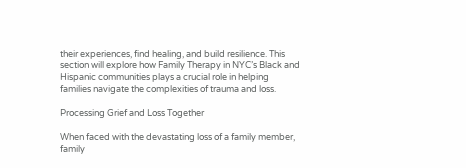their experiences, find healing, and build resilience. This section will explore how Family Therapy in NYC’s Black and Hispanic communities plays a crucial role in helping families navigate the complexities of trauma and loss.

Processing Grief and Loss Together

When faced with the devastating loss of a family member, family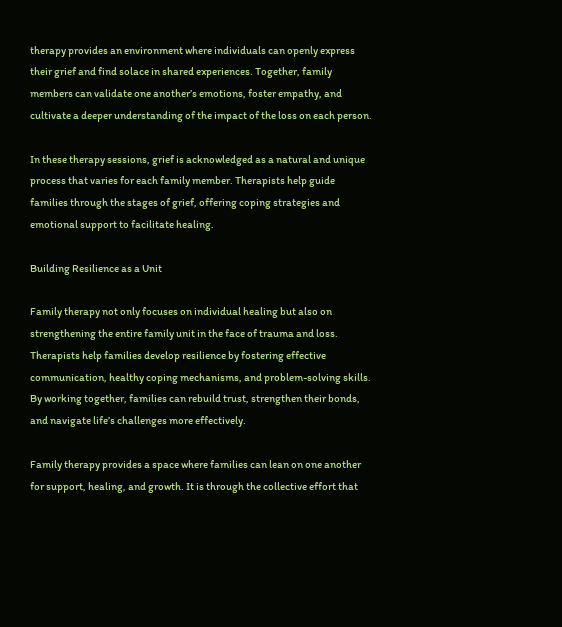therapy provides an environment where individuals can openly express their grief and find solace in shared experiences. Together, family members can validate one another’s emotions, foster empathy, and cultivate a deeper understanding of the impact of the loss on each person.

In these therapy sessions, grief is acknowledged as a natural and unique process that varies for each family member. Therapists help guide families through the stages of grief, offering coping strategies and emotional support to facilitate healing.

Building Resilience as a Unit

Family therapy not only focuses on individual healing but also on strengthening the entire family unit in the face of trauma and loss. Therapists help families develop resilience by fostering effective communication, healthy coping mechanisms, and problem-solving skills. By working together, families can rebuild trust, strengthen their bonds, and navigate life’s challenges more effectively.

Family therapy provides a space where families can lean on one another for support, healing, and growth. It is through the collective effort that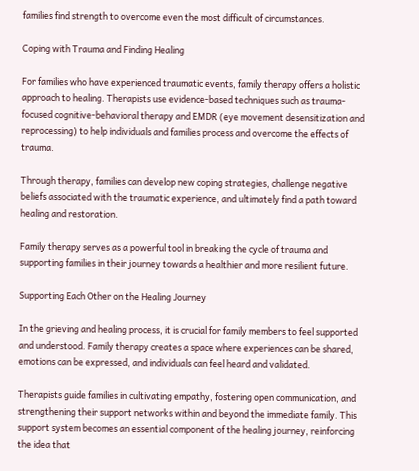families find strength to overcome even the most difficult of circumstances.

Coping with Trauma and Finding Healing

For families who have experienced traumatic events, family therapy offers a holistic approach to healing. Therapists use evidence-based techniques such as trauma-focused cognitive-behavioral therapy and EMDR (eye movement desensitization and reprocessing) to help individuals and families process and overcome the effects of trauma.

Through therapy, families can develop new coping strategies, challenge negative beliefs associated with the traumatic experience, and ultimately find a path toward healing and restoration.

Family therapy serves as a powerful tool in breaking the cycle of trauma and supporting families in their journey towards a healthier and more resilient future.

Supporting Each Other on the Healing Journey

In the grieving and healing process, it is crucial for family members to feel supported and understood. Family therapy creates a space where experiences can be shared, emotions can be expressed, and individuals can feel heard and validated.

Therapists guide families in cultivating empathy, fostering open communication, and strengthening their support networks within and beyond the immediate family. This support system becomes an essential component of the healing journey, reinforcing the idea that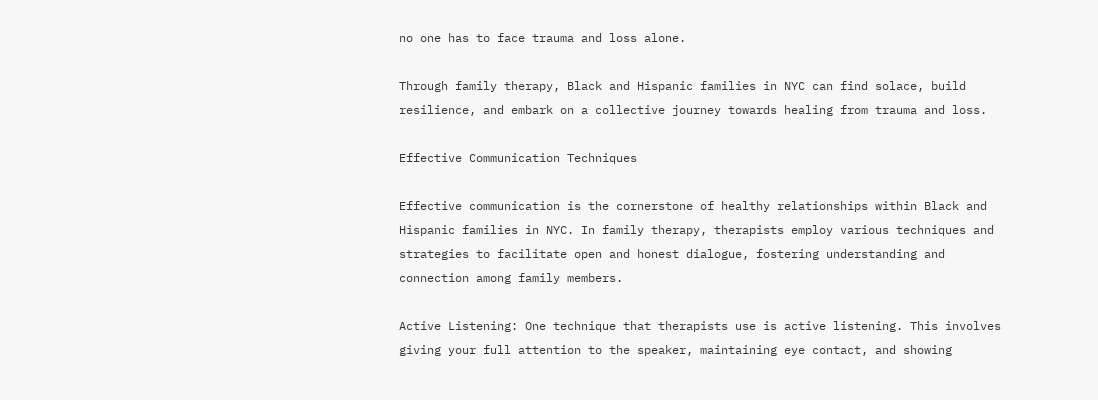no one has to face trauma and loss alone.

Through family therapy, Black and Hispanic families in NYC can find solace, build resilience, and embark on a collective journey towards healing from trauma and loss.

Effective Communication Techniques

Effective communication is the cornerstone of healthy relationships within Black and Hispanic families in NYC. In family therapy, therapists employ various techniques and strategies to facilitate open and honest dialogue, fostering understanding and connection among family members.

Active Listening: One technique that therapists use is active listening. This involves giving your full attention to the speaker, maintaining eye contact, and showing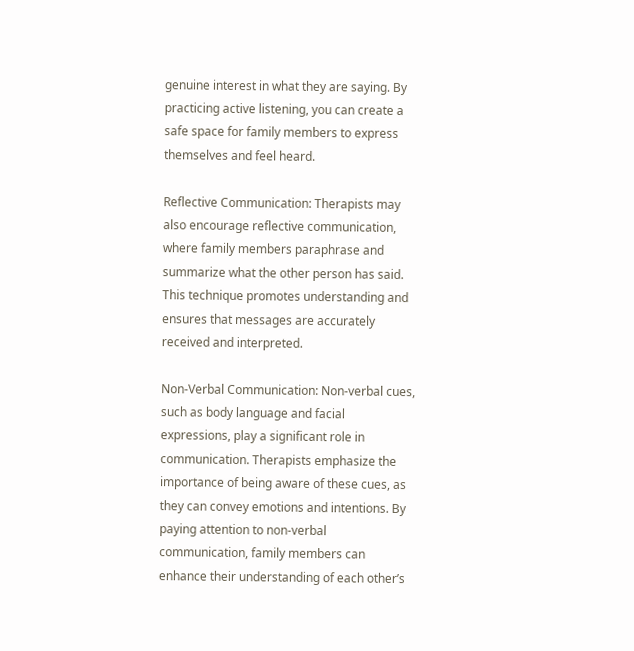genuine interest in what they are saying. By practicing active listening, you can create a safe space for family members to express themselves and feel heard.

Reflective Communication: Therapists may also encourage reflective communication, where family members paraphrase and summarize what the other person has said. This technique promotes understanding and ensures that messages are accurately received and interpreted.

Non-Verbal Communication: Non-verbal cues, such as body language and facial expressions, play a significant role in communication. Therapists emphasize the importance of being aware of these cues, as they can convey emotions and intentions. By paying attention to non-verbal communication, family members can enhance their understanding of each other’s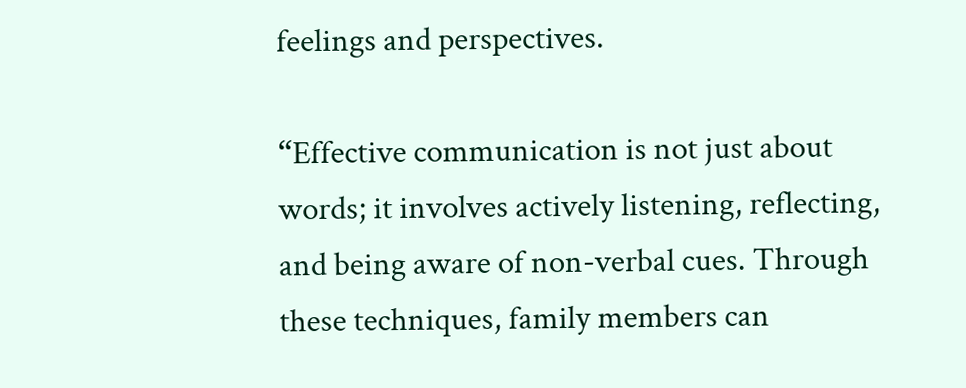feelings and perspectives.

“Effective communication is not just about words; it involves actively listening, reflecting, and being aware of non-verbal cues. Through these techniques, family members can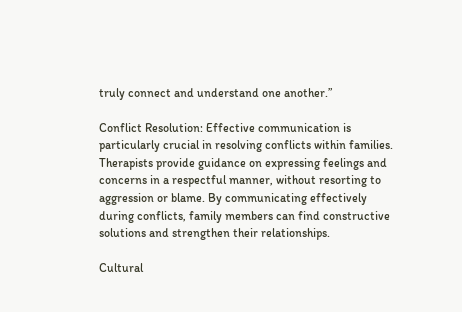truly connect and understand one another.”

Conflict Resolution: Effective communication is particularly crucial in resolving conflicts within families. Therapists provide guidance on expressing feelings and concerns in a respectful manner, without resorting to aggression or blame. By communicating effectively during conflicts, family members can find constructive solutions and strengthen their relationships.

Cultural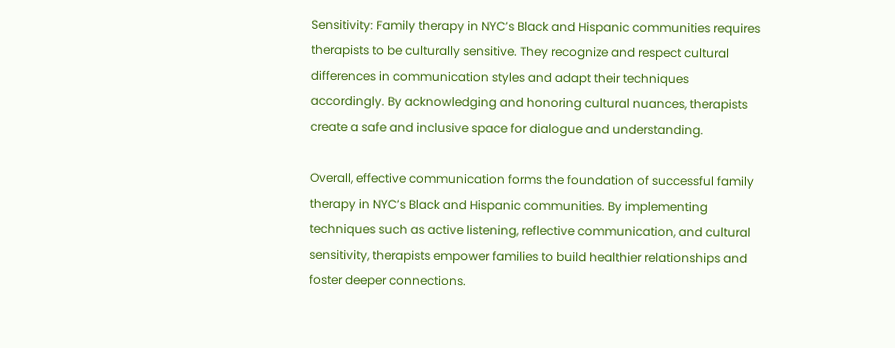Sensitivity: Family therapy in NYC’s Black and Hispanic communities requires therapists to be culturally sensitive. They recognize and respect cultural differences in communication styles and adapt their techniques accordingly. By acknowledging and honoring cultural nuances, therapists create a safe and inclusive space for dialogue and understanding.

Overall, effective communication forms the foundation of successful family therapy in NYC’s Black and Hispanic communities. By implementing techniques such as active listening, reflective communication, and cultural sensitivity, therapists empower families to build healthier relationships and foster deeper connections.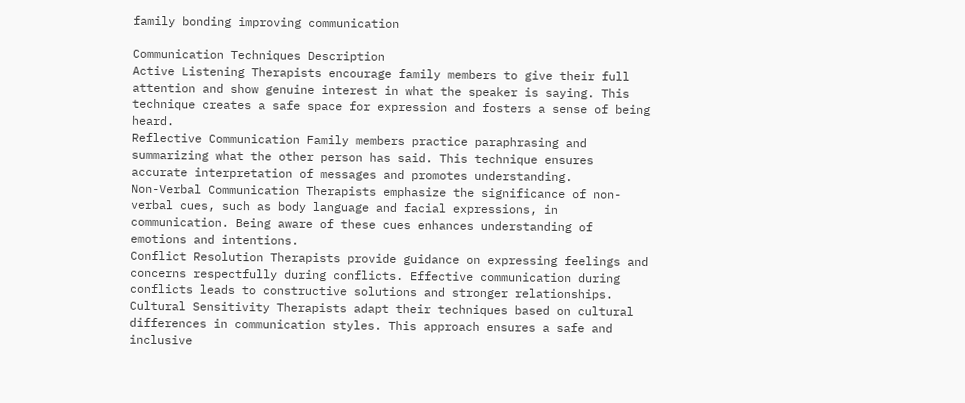family bonding improving communication

Communication Techniques Description
Active Listening Therapists encourage family members to give their full attention and show genuine interest in what the speaker is saying. This technique creates a safe space for expression and fosters a sense of being heard.
Reflective Communication Family members practice paraphrasing and summarizing what the other person has said. This technique ensures accurate interpretation of messages and promotes understanding.
Non-Verbal Communication Therapists emphasize the significance of non-verbal cues, such as body language and facial expressions, in communication. Being aware of these cues enhances understanding of emotions and intentions.
Conflict Resolution Therapists provide guidance on expressing feelings and concerns respectfully during conflicts. Effective communication during conflicts leads to constructive solutions and stronger relationships.
Cultural Sensitivity Therapists adapt their techniques based on cultural differences in communication styles. This approach ensures a safe and inclusive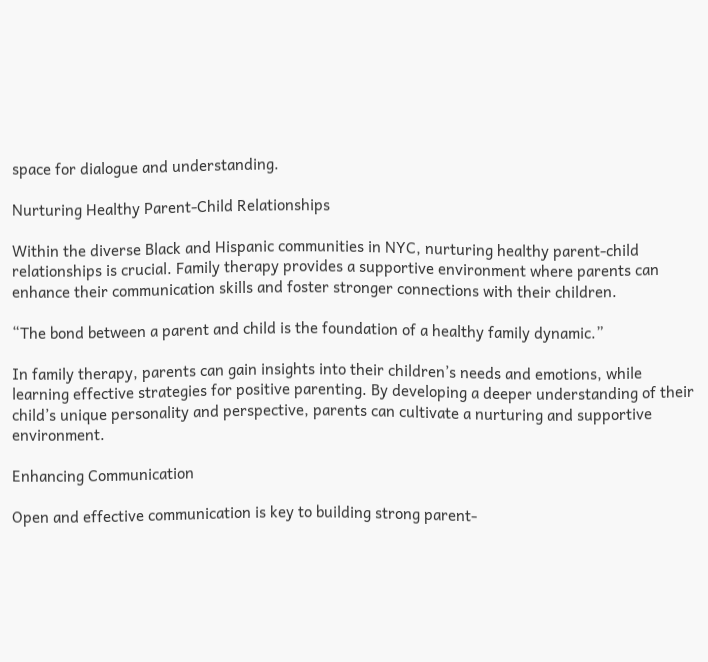space for dialogue and understanding.

Nurturing Healthy Parent-Child Relationships

Within the diverse Black and Hispanic communities in NYC, nurturing healthy parent-child relationships is crucial. Family therapy provides a supportive environment where parents can enhance their communication skills and foster stronger connections with their children.

“The bond between a parent and child is the foundation of a healthy family dynamic.”

In family therapy, parents can gain insights into their children’s needs and emotions, while learning effective strategies for positive parenting. By developing a deeper understanding of their child’s unique personality and perspective, parents can cultivate a nurturing and supportive environment.

Enhancing Communication

Open and effective communication is key to building strong parent-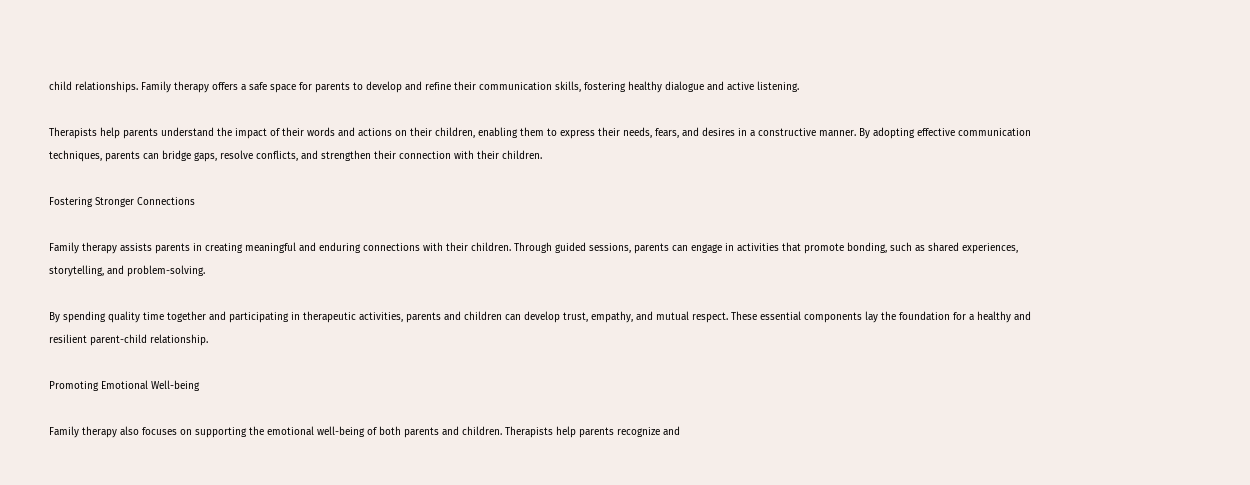child relationships. Family therapy offers a safe space for parents to develop and refine their communication skills, fostering healthy dialogue and active listening.

Therapists help parents understand the impact of their words and actions on their children, enabling them to express their needs, fears, and desires in a constructive manner. By adopting effective communication techniques, parents can bridge gaps, resolve conflicts, and strengthen their connection with their children.

Fostering Stronger Connections

Family therapy assists parents in creating meaningful and enduring connections with their children. Through guided sessions, parents can engage in activities that promote bonding, such as shared experiences, storytelling, and problem-solving.

By spending quality time together and participating in therapeutic activities, parents and children can develop trust, empathy, and mutual respect. These essential components lay the foundation for a healthy and resilient parent-child relationship.

Promoting Emotional Well-being

Family therapy also focuses on supporting the emotional well-being of both parents and children. Therapists help parents recognize and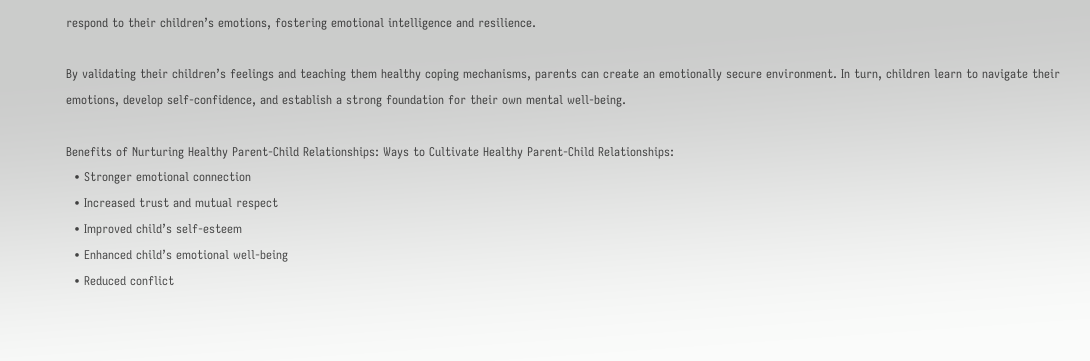respond to their children’s emotions, fostering emotional intelligence and resilience.

By validating their children’s feelings and teaching them healthy coping mechanisms, parents can create an emotionally secure environment. In turn, children learn to navigate their emotions, develop self-confidence, and establish a strong foundation for their own mental well-being.

Benefits of Nurturing Healthy Parent-Child Relationships: Ways to Cultivate Healthy Parent-Child Relationships:
  • Stronger emotional connection
  • Increased trust and mutual respect
  • Improved child’s self-esteem
  • Enhanced child’s emotional well-being
  • Reduced conflict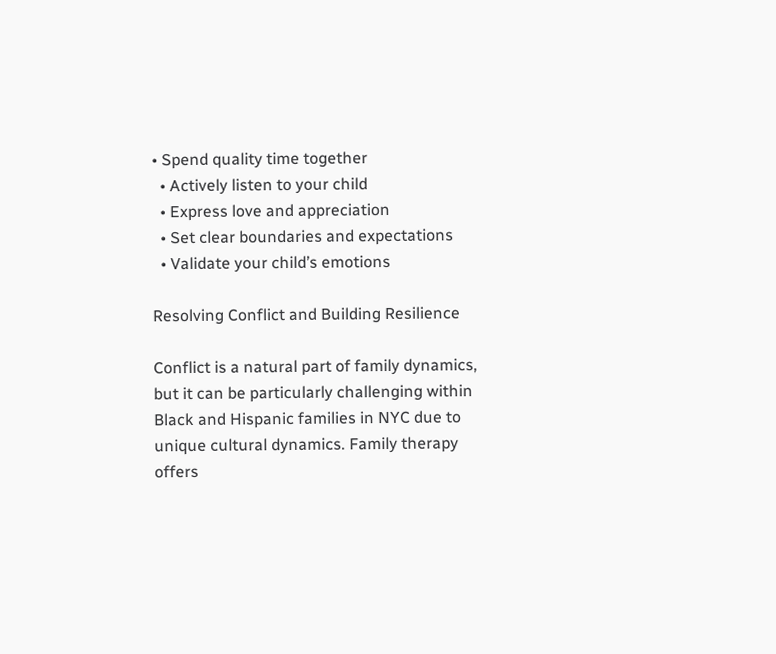• Spend quality time together
  • Actively listen to your child
  • Express love and appreciation
  • Set clear boundaries and expectations
  • Validate your child’s emotions

Resolving Conflict and Building Resilience

Conflict is a natural part of family dynamics, but it can be particularly challenging within Black and Hispanic families in NYC due to unique cultural dynamics. Family therapy offers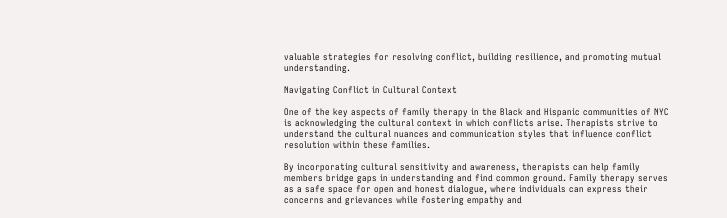valuable strategies for resolving conflict, building resilience, and promoting mutual understanding.

Navigating Conflict in Cultural Context

One of the key aspects of family therapy in the Black and Hispanic communities of NYC is acknowledging the cultural context in which conflicts arise. Therapists strive to understand the cultural nuances and communication styles that influence conflict resolution within these families.

By incorporating cultural sensitivity and awareness, therapists can help family members bridge gaps in understanding and find common ground. Family therapy serves as a safe space for open and honest dialogue, where individuals can express their concerns and grievances while fostering empathy and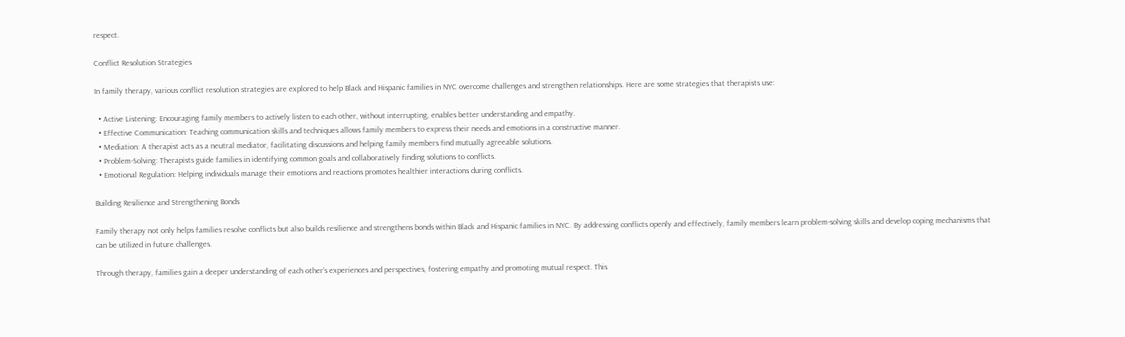respect.

Conflict Resolution Strategies

In family therapy, various conflict resolution strategies are explored to help Black and Hispanic families in NYC overcome challenges and strengthen relationships. Here are some strategies that therapists use:

  • Active Listening: Encouraging family members to actively listen to each other, without interrupting, enables better understanding and empathy.
  • Effective Communication: Teaching communication skills and techniques allows family members to express their needs and emotions in a constructive manner.
  • Mediation: A therapist acts as a neutral mediator, facilitating discussions and helping family members find mutually agreeable solutions.
  • Problem-Solving: Therapists guide families in identifying common goals and collaboratively finding solutions to conflicts.
  • Emotional Regulation: Helping individuals manage their emotions and reactions promotes healthier interactions during conflicts.

Building Resilience and Strengthening Bonds

Family therapy not only helps families resolve conflicts but also builds resilience and strengthens bonds within Black and Hispanic families in NYC. By addressing conflicts openly and effectively, family members learn problem-solving skills and develop coping mechanisms that can be utilized in future challenges.

Through therapy, families gain a deeper understanding of each other’s experiences and perspectives, fostering empathy and promoting mutual respect. This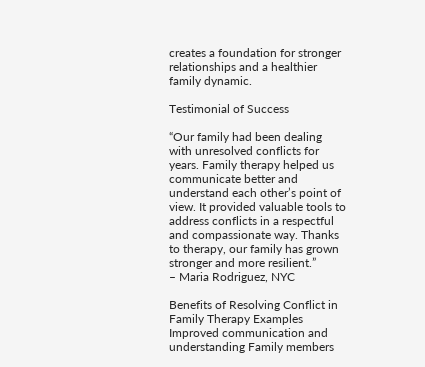creates a foundation for stronger relationships and a healthier family dynamic.

Testimonial of Success

“Our family had been dealing with unresolved conflicts for years. Family therapy helped us communicate better and understand each other’s point of view. It provided valuable tools to address conflicts in a respectful and compassionate way. Thanks to therapy, our family has grown stronger and more resilient.”
– Maria Rodriguez, NYC

Benefits of Resolving Conflict in Family Therapy Examples
Improved communication and understanding Family members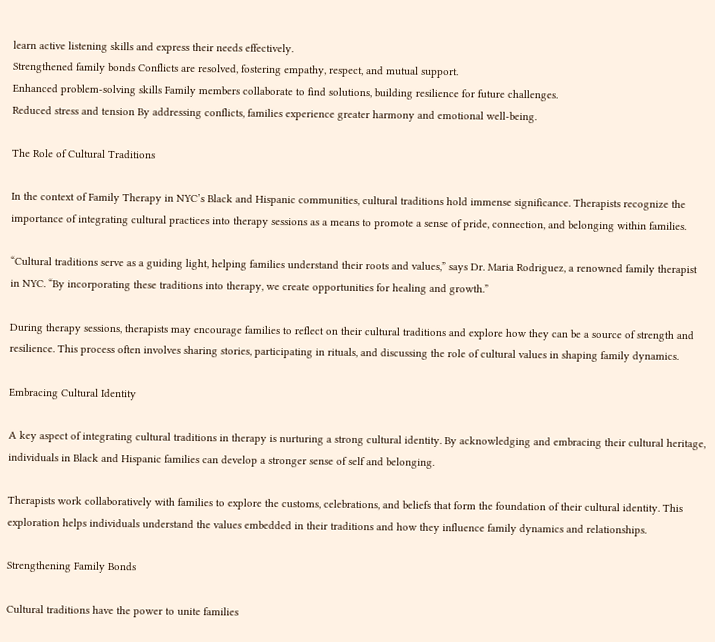learn active listening skills and express their needs effectively.
Strengthened family bonds Conflicts are resolved, fostering empathy, respect, and mutual support.
Enhanced problem-solving skills Family members collaborate to find solutions, building resilience for future challenges.
Reduced stress and tension By addressing conflicts, families experience greater harmony and emotional well-being.

The Role of Cultural Traditions

In the context of Family Therapy in NYC’s Black and Hispanic communities, cultural traditions hold immense significance. Therapists recognize the importance of integrating cultural practices into therapy sessions as a means to promote a sense of pride, connection, and belonging within families.

“Cultural traditions serve as a guiding light, helping families understand their roots and values,” says Dr. Maria Rodriguez, a renowned family therapist in NYC. “By incorporating these traditions into therapy, we create opportunities for healing and growth.”

During therapy sessions, therapists may encourage families to reflect on their cultural traditions and explore how they can be a source of strength and resilience. This process often involves sharing stories, participating in rituals, and discussing the role of cultural values in shaping family dynamics.

Embracing Cultural Identity

A key aspect of integrating cultural traditions in therapy is nurturing a strong cultural identity. By acknowledging and embracing their cultural heritage, individuals in Black and Hispanic families can develop a stronger sense of self and belonging.

Therapists work collaboratively with families to explore the customs, celebrations, and beliefs that form the foundation of their cultural identity. This exploration helps individuals understand the values embedded in their traditions and how they influence family dynamics and relationships.

Strengthening Family Bonds

Cultural traditions have the power to unite families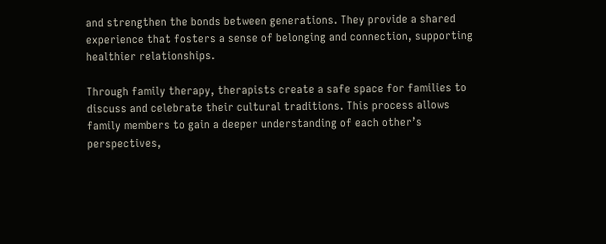and strengthen the bonds between generations. They provide a shared experience that fosters a sense of belonging and connection, supporting healthier relationships.

Through family therapy, therapists create a safe space for families to discuss and celebrate their cultural traditions. This process allows family members to gain a deeper understanding of each other’s perspectives,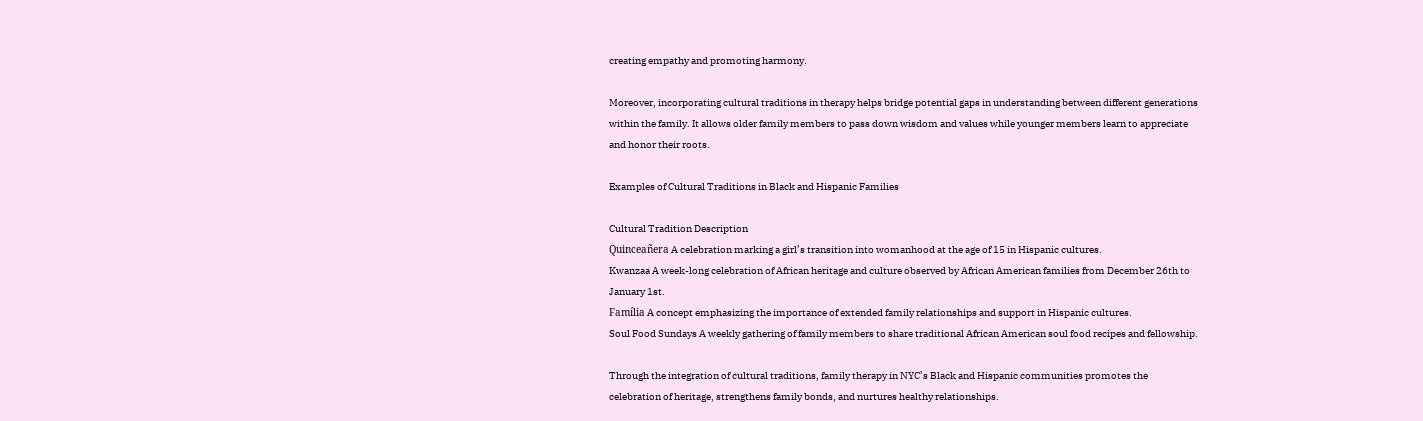creating empathy and promoting harmony.

Moreover, incorporating cultural traditions in therapy helps bridge potential gaps in understanding between different generations within the family. It allows older family members to pass down wisdom and values while younger members learn to appreciate and honor their roots.

Examples of Cultural Traditions in Black and Hispanic Families

Cultural Tradition Description
Quinceañera A celebration marking a girl’s transition into womanhood at the age of 15 in Hispanic cultures.
Kwanzaa A week-long celebration of African heritage and culture observed by African American families from December 26th to January 1st.
Família A concept emphasizing the importance of extended family relationships and support in Hispanic cultures.
Soul Food Sundays A weekly gathering of family members to share traditional African American soul food recipes and fellowship.

Through the integration of cultural traditions, family therapy in NYC’s Black and Hispanic communities promotes the celebration of heritage, strengthens family bonds, and nurtures healthy relationships.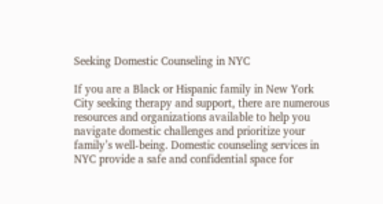Seeking Domestic Counseling in NYC

If you are a Black or Hispanic family in New York City seeking therapy and support, there are numerous resources and organizations available to help you navigate domestic challenges and prioritize your family’s well-being. Domestic counseling services in NYC provide a safe and confidential space for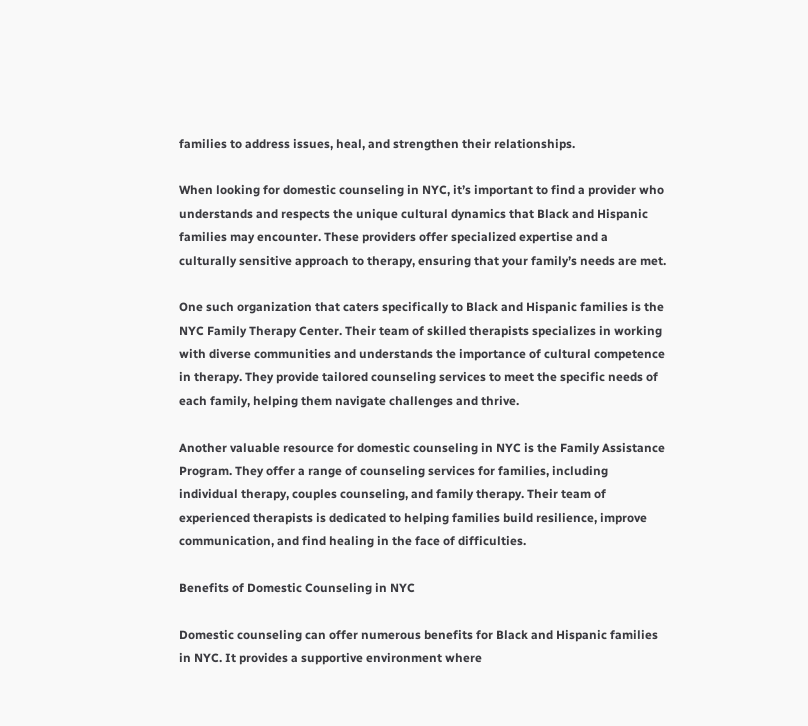families to address issues, heal, and strengthen their relationships.

When looking for domestic counseling in NYC, it’s important to find a provider who understands and respects the unique cultural dynamics that Black and Hispanic families may encounter. These providers offer specialized expertise and a culturally sensitive approach to therapy, ensuring that your family’s needs are met.

One such organization that caters specifically to Black and Hispanic families is the NYC Family Therapy Center. Their team of skilled therapists specializes in working with diverse communities and understands the importance of cultural competence in therapy. They provide tailored counseling services to meet the specific needs of each family, helping them navigate challenges and thrive.

Another valuable resource for domestic counseling in NYC is the Family Assistance Program. They offer a range of counseling services for families, including individual therapy, couples counseling, and family therapy. Their team of experienced therapists is dedicated to helping families build resilience, improve communication, and find healing in the face of difficulties.

Benefits of Domestic Counseling in NYC

Domestic counseling can offer numerous benefits for Black and Hispanic families in NYC. It provides a supportive environment where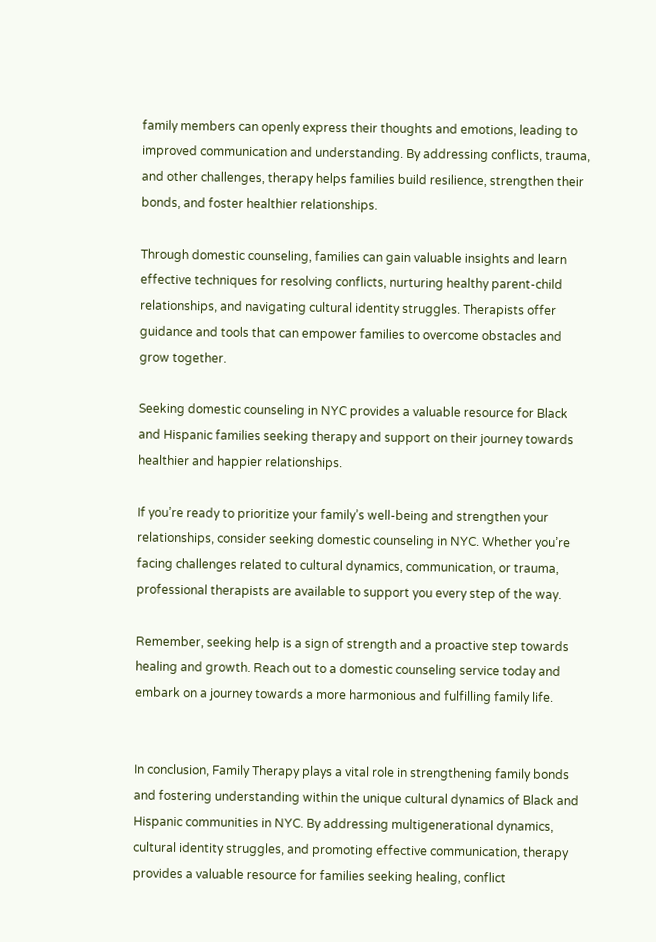family members can openly express their thoughts and emotions, leading to improved communication and understanding. By addressing conflicts, trauma, and other challenges, therapy helps families build resilience, strengthen their bonds, and foster healthier relationships.

Through domestic counseling, families can gain valuable insights and learn effective techniques for resolving conflicts, nurturing healthy parent-child relationships, and navigating cultural identity struggles. Therapists offer guidance and tools that can empower families to overcome obstacles and grow together.

Seeking domestic counseling in NYC provides a valuable resource for Black and Hispanic families seeking therapy and support on their journey towards healthier and happier relationships.

If you’re ready to prioritize your family’s well-being and strengthen your relationships, consider seeking domestic counseling in NYC. Whether you’re facing challenges related to cultural dynamics, communication, or trauma, professional therapists are available to support you every step of the way.

Remember, seeking help is a sign of strength and a proactive step towards healing and growth. Reach out to a domestic counseling service today and embark on a journey towards a more harmonious and fulfilling family life.


In conclusion, Family Therapy plays a vital role in strengthening family bonds and fostering understanding within the unique cultural dynamics of Black and Hispanic communities in NYC. By addressing multigenerational dynamics, cultural identity struggles, and promoting effective communication, therapy provides a valuable resource for families seeking healing, conflict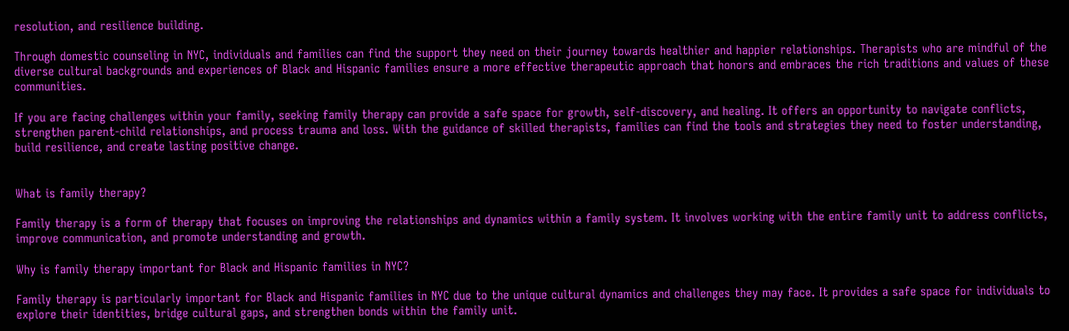resolution, and resilience building.

Through domestic counseling in NYC, individuals and families can find the support they need on their journey towards healthier and happier relationships. Therapists who are mindful of the diverse cultural backgrounds and experiences of Black and Hispanic families ensure a more effective therapeutic approach that honors and embraces the rich traditions and values of these communities.

If you are facing challenges within your family, seeking family therapy can provide a safe space for growth, self-discovery, and healing. It offers an opportunity to navigate conflicts, strengthen parent-child relationships, and process trauma and loss. With the guidance of skilled therapists, families can find the tools and strategies they need to foster understanding, build resilience, and create lasting positive change.


What is family therapy?

Family therapy is a form of therapy that focuses on improving the relationships and dynamics within a family system. It involves working with the entire family unit to address conflicts, improve communication, and promote understanding and growth.

Why is family therapy important for Black and Hispanic families in NYC?

Family therapy is particularly important for Black and Hispanic families in NYC due to the unique cultural dynamics and challenges they may face. It provides a safe space for individuals to explore their identities, bridge cultural gaps, and strengthen bonds within the family unit.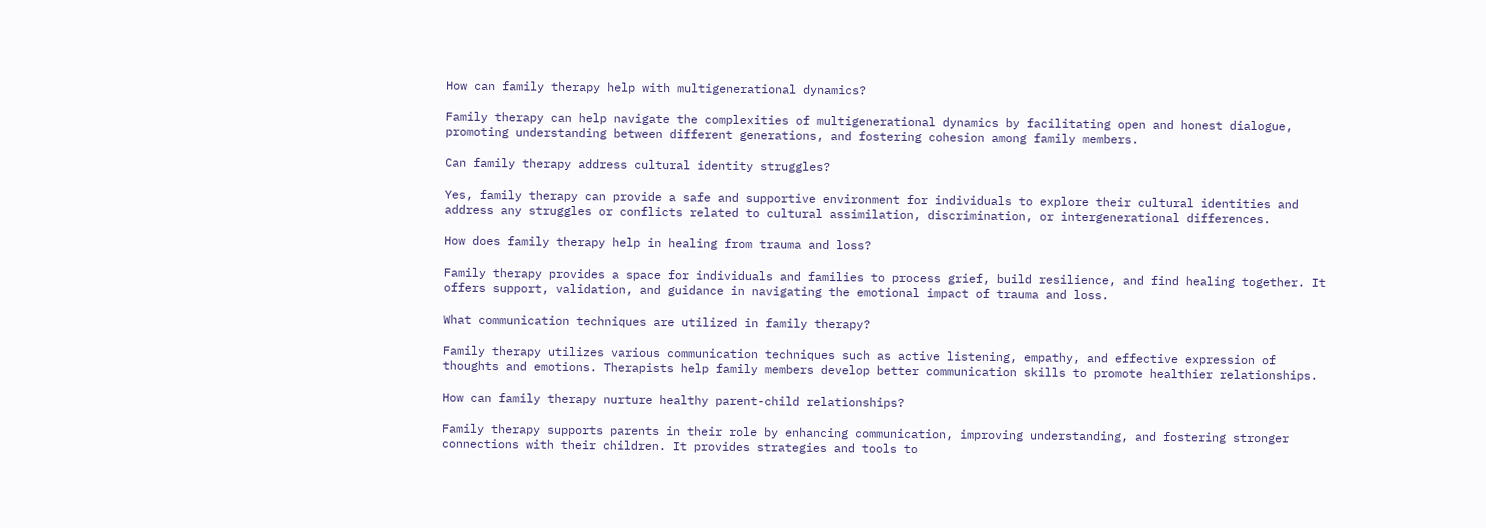How can family therapy help with multigenerational dynamics?

Family therapy can help navigate the complexities of multigenerational dynamics by facilitating open and honest dialogue, promoting understanding between different generations, and fostering cohesion among family members.

Can family therapy address cultural identity struggles?

Yes, family therapy can provide a safe and supportive environment for individuals to explore their cultural identities and address any struggles or conflicts related to cultural assimilation, discrimination, or intergenerational differences.

How does family therapy help in healing from trauma and loss?

Family therapy provides a space for individuals and families to process grief, build resilience, and find healing together. It offers support, validation, and guidance in navigating the emotional impact of trauma and loss.

What communication techniques are utilized in family therapy?

Family therapy utilizes various communication techniques such as active listening, empathy, and effective expression of thoughts and emotions. Therapists help family members develop better communication skills to promote healthier relationships.

How can family therapy nurture healthy parent-child relationships?

Family therapy supports parents in their role by enhancing communication, improving understanding, and fostering stronger connections with their children. It provides strategies and tools to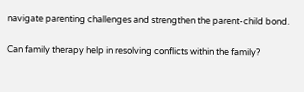navigate parenting challenges and strengthen the parent-child bond.

Can family therapy help in resolving conflicts within the family?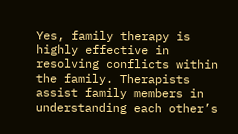Yes, family therapy is highly effective in resolving conflicts within the family. Therapists assist family members in understanding each other’s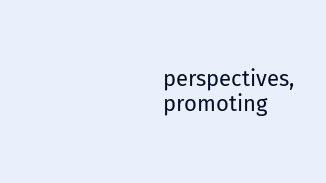perspectives, promoting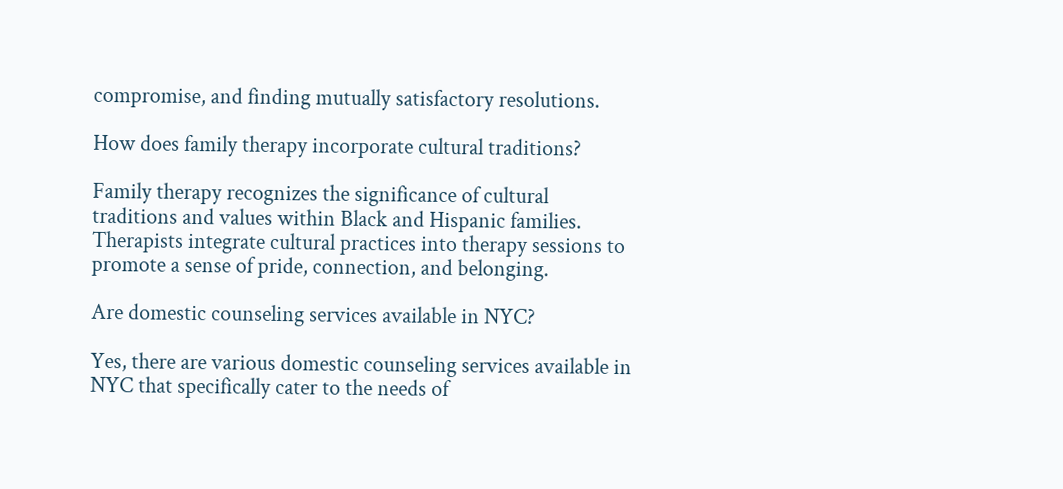compromise, and finding mutually satisfactory resolutions.

How does family therapy incorporate cultural traditions?

Family therapy recognizes the significance of cultural traditions and values within Black and Hispanic families. Therapists integrate cultural practices into therapy sessions to promote a sense of pride, connection, and belonging.

Are domestic counseling services available in NYC?

Yes, there are various domestic counseling services available in NYC that specifically cater to the needs of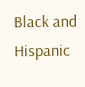Black and Hispanic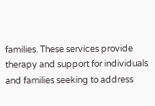families. These services provide therapy and support for individuals and families seeking to address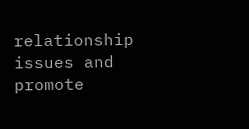relationship issues and promote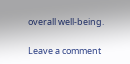overall well-being.

Leave a comment